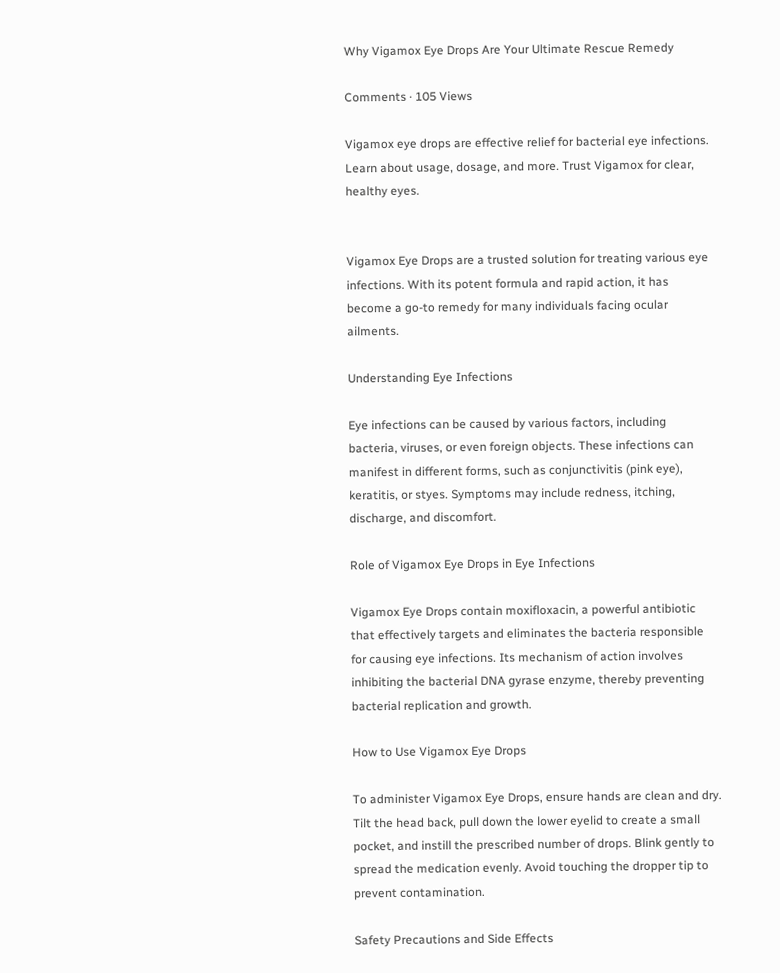Why Vigamox Eye Drops Are Your Ultimate Rescue Remedy

Comments · 105 Views

Vigamox eye drops are effective relief for bacterial eye infections. Learn about usage, dosage, and more. Trust Vigamox for clear, healthy eyes.


Vigamox Eye Drops are a trusted solution for treating various eye infections. With its potent formula and rapid action, it has become a go-to remedy for many individuals facing ocular ailments.

Understanding Eye Infections

Eye infections can be caused by various factors, including bacteria, viruses, or even foreign objects. These infections can manifest in different forms, such as conjunctivitis (pink eye), keratitis, or styes. Symptoms may include redness, itching, discharge, and discomfort.

Role of Vigamox Eye Drops in Eye Infections

Vigamox Eye Drops contain moxifloxacin, a powerful antibiotic that effectively targets and eliminates the bacteria responsible for causing eye infections. Its mechanism of action involves inhibiting the bacterial DNA gyrase enzyme, thereby preventing bacterial replication and growth.

How to Use Vigamox Eye Drops

To administer Vigamox Eye Drops, ensure hands are clean and dry. Tilt the head back, pull down the lower eyelid to create a small pocket, and instill the prescribed number of drops. Blink gently to spread the medication evenly. Avoid touching the dropper tip to prevent contamination.

Safety Precautions and Side Effects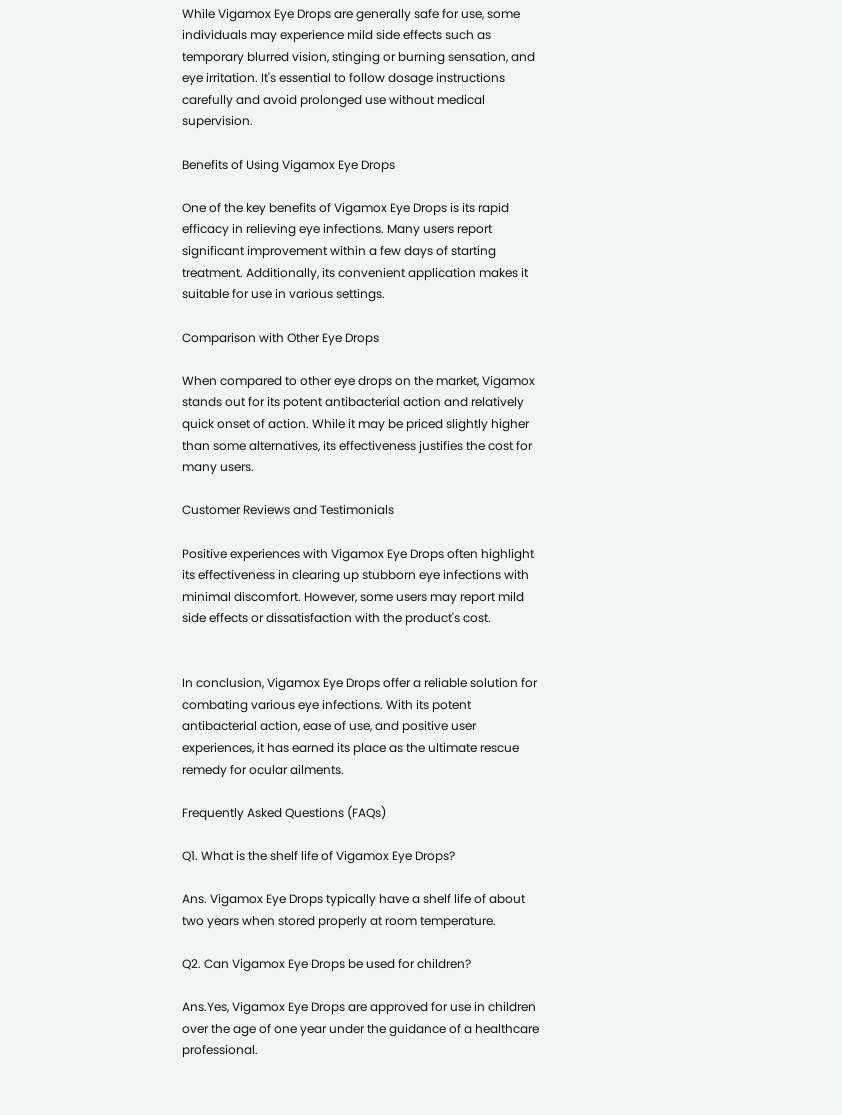While Vigamox Eye Drops are generally safe for use, some individuals may experience mild side effects such as temporary blurred vision, stinging or burning sensation, and eye irritation. It's essential to follow dosage instructions carefully and avoid prolonged use without medical supervision.

Benefits of Using Vigamox Eye Drops

One of the key benefits of Vigamox Eye Drops is its rapid efficacy in relieving eye infections. Many users report significant improvement within a few days of starting treatment. Additionally, its convenient application makes it suitable for use in various settings.

Comparison with Other Eye Drops

When compared to other eye drops on the market, Vigamox stands out for its potent antibacterial action and relatively quick onset of action. While it may be priced slightly higher than some alternatives, its effectiveness justifies the cost for many users.

Customer Reviews and Testimonials

Positive experiences with Vigamox Eye Drops often highlight its effectiveness in clearing up stubborn eye infections with minimal discomfort. However, some users may report mild side effects or dissatisfaction with the product's cost.


In conclusion, Vigamox Eye Drops offer a reliable solution for combating various eye infections. With its potent antibacterial action, ease of use, and positive user experiences, it has earned its place as the ultimate rescue remedy for ocular ailments.

Frequently Asked Questions (FAQs)

Q1. What is the shelf life of Vigamox Eye Drops?

Ans. Vigamox Eye Drops typically have a shelf life of about two years when stored properly at room temperature.

Q2. Can Vigamox Eye Drops be used for children?

Ans.Yes, Vigamox Eye Drops are approved for use in children over the age of one year under the guidance of a healthcare professional.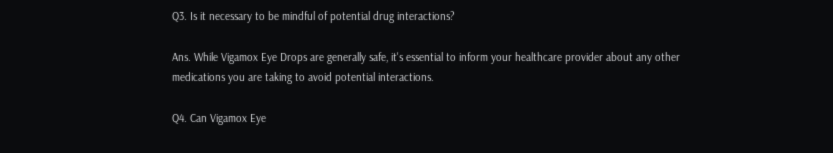Q3. Is it necessary to be mindful of potential drug interactions?

Ans. While Vigamox Eye Drops are generally safe, it's essential to inform your healthcare provider about any other medications you are taking to avoid potential interactions.

Q4. Can Vigamox Eye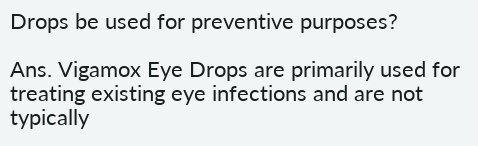Drops be used for preventive purposes?

Ans. Vigamox Eye Drops are primarily used for treating existing eye infections and are not typically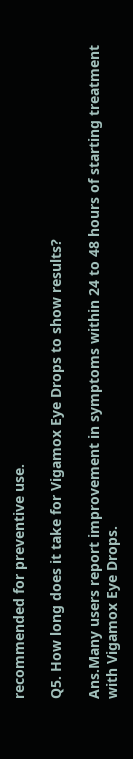recommended for preventive use.

Q5. How long does it take for Vigamox Eye Drops to show results?

Ans.Many users report improvement in symptoms within 24 to 48 hours of starting treatment with Vigamox Eye Drops.